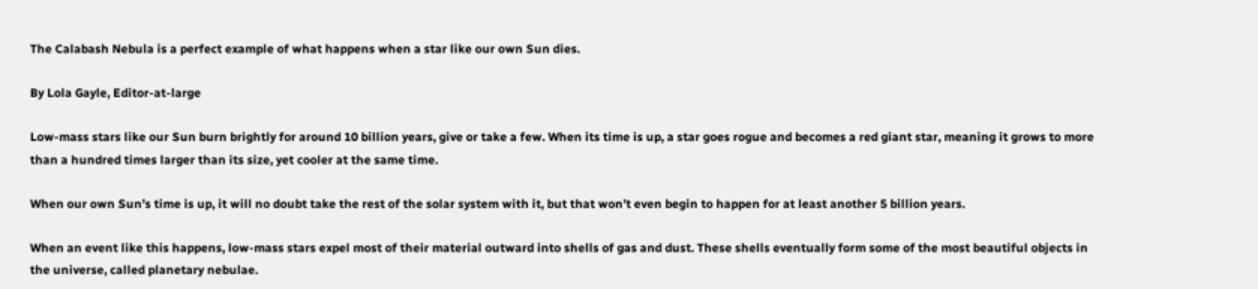The Calabash Nebula is a perfect example of what happens when a star like our own Sun dies.

By Lola Gayle, Editor-at-large

Low-mass stars like our Sun burn brightly for around 10 billion years, give or take a few. When its time is up, a star goes rogue and becomes a red giant star, meaning it grows to more than a hundred times larger than its size, yet cooler at the same time.

When our own Sun’s time is up, it will no doubt take the rest of the solar system with it, but that won’t even begin to happen for at least another 5 billion years.

When an event like this happens, low-mass stars expel most of their material outward into shells of gas and dust. These shells eventually form some of the most beautiful objects in the universe, called planetary nebulae.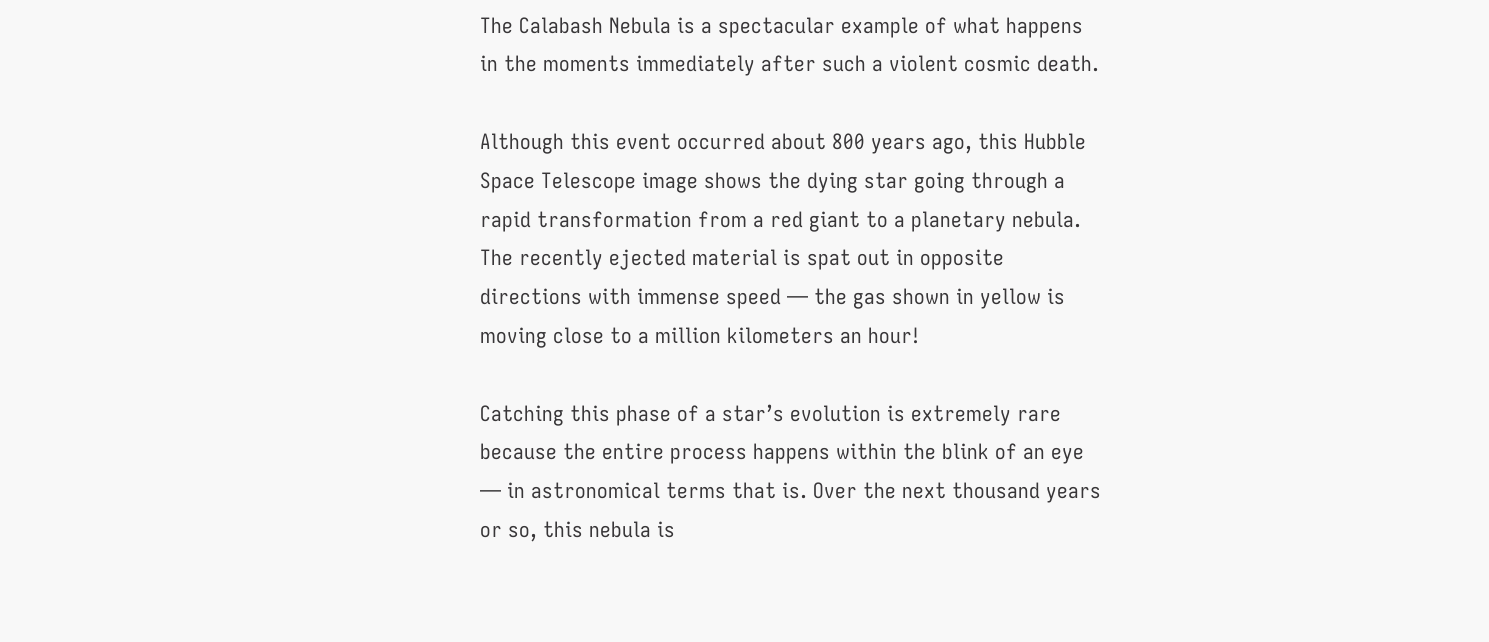The Calabash Nebula is a spectacular example of what happens in the moments immediately after such a violent cosmic death.

Although this event occurred about 800 years ago, this Hubble Space Telescope image shows the dying star going through a rapid transformation from a red giant to a planetary nebula. The recently ejected material is spat out in opposite directions with immense speed — the gas shown in yellow is moving close to a million kilometers an hour!

Catching this phase of a star’s evolution is extremely rare because the entire process happens within the blink of an eye — in astronomical terms that is. Over the next thousand years or so, this nebula is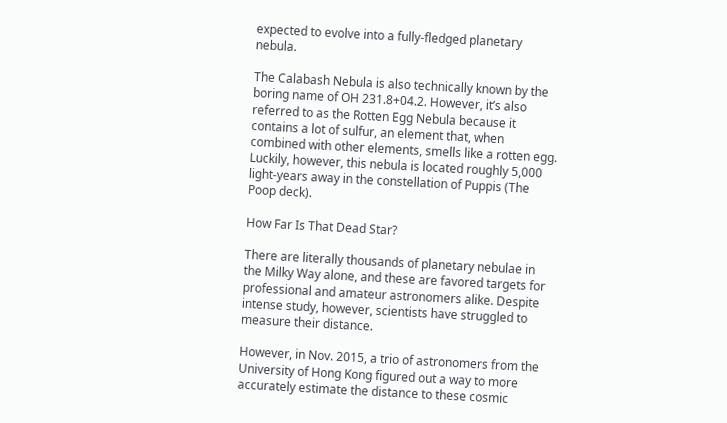expected to evolve into a fully-fledged planetary nebula.

The Calabash Nebula is also technically known by the boring name of OH 231.8+04.2. However, it’s also referred to as the Rotten Egg Nebula because it contains a lot of sulfur, an element that, when combined with other elements, smells like a rotten egg. Luckily, however, this nebula is located roughly 5,000 light-years away in the constellation of Puppis (The Poop deck).

How Far Is That Dead Star?

There are literally thousands of planetary nebulae in the Milky Way alone, and these are favored targets for professional and amateur astronomers alike. Despite intense study, however, scientists have struggled to measure their distance.

However, in Nov. 2015, a trio of astronomers from the University of Hong Kong figured out a way to more accurately estimate the distance to these cosmic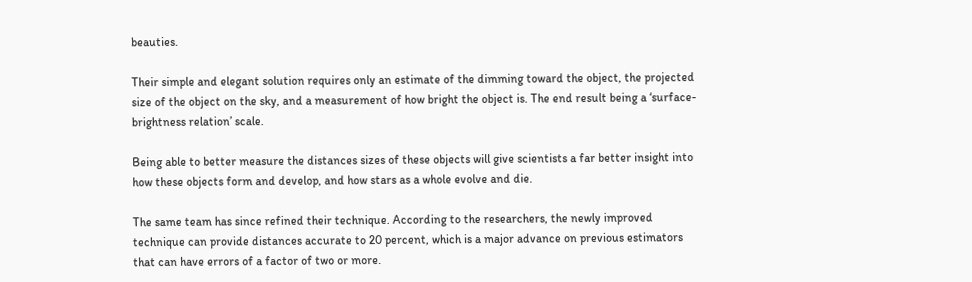beauties.

Their simple and elegant solution requires only an estimate of the dimming toward the object, the projected size of the object on the sky, and a measurement of how bright the object is. The end result being a ‘surface-brightness relation’ scale.

Being able to better measure the distances sizes of these objects will give scientists a far better insight into how these objects form and develop, and how stars as a whole evolve and die.

The same team has since refined their technique. According to the researchers, the newly improved technique can provide distances accurate to 20 percent, which is a major advance on previous estimators that can have errors of a factor of two or more.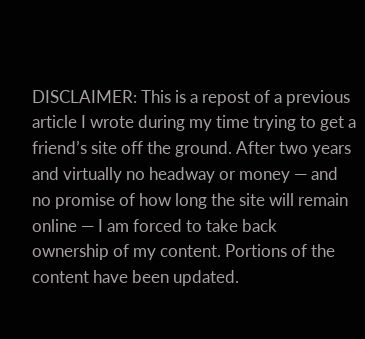DISCLAIMER: This is a repost of a previous article I wrote during my time trying to get a friend’s site off the ground. After two years and virtually no headway or money — and no promise of how long the site will remain online — I am forced to take back ownership of my content. Portions of the content have been updated.